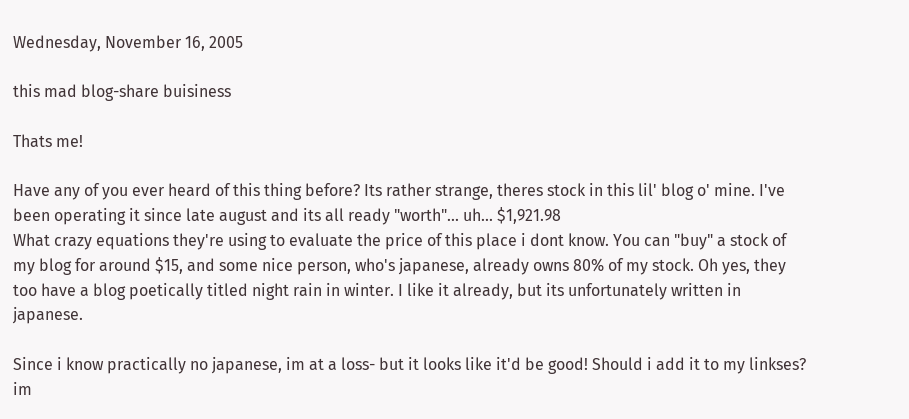Wednesday, November 16, 2005

this mad blog-share buisiness

Thats me!

Have any of you ever heard of this thing before? Its rather strange, theres stock in this lil' blog o' mine. I've been operating it since late august and its all ready "worth"... uh... $1,921.98
What crazy equations they're using to evaluate the price of this place i dont know. You can "buy" a stock of my blog for around $15, and some nice person, who's japanese, already owns 80% of my stock. Oh yes, they too have a blog poetically titled night rain in winter. I like it already, but its unfortunately written in japanese.

Since i know practically no japanese, im at a loss- but it looks like it'd be good! Should i add it to my linkses? im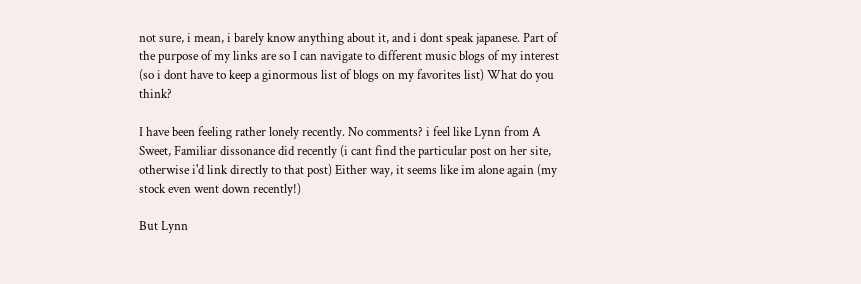not sure, i mean, i barely know anything about it, and i dont speak japanese. Part of the purpose of my links are so I can navigate to different music blogs of my interest (so i dont have to keep a ginormous list of blogs on my favorites list) What do you think?

I have been feeling rather lonely recently. No comments? i feel like Lynn from A Sweet, Familiar dissonance did recently (i cant find the particular post on her site, otherwise i'd link directly to that post) Either way, it seems like im alone again (my stock even went down recently!)

But Lynn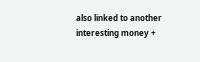also linked to another interesting money +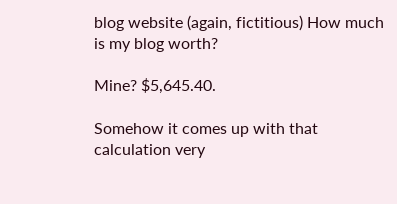blog website (again, fictitious) How much is my blog worth?

Mine? $5,645.40.

Somehow it comes up with that calculation very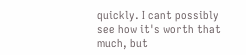quickly. I cant possibly see how it's worth that much, but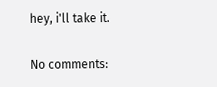hey, i'll take it.

No comments: